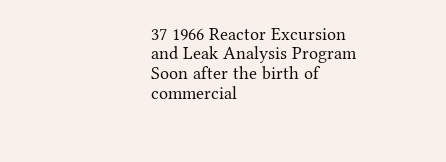37 1966 Reactor Excursion and Leak Analysis Program Soon after the birth of commercial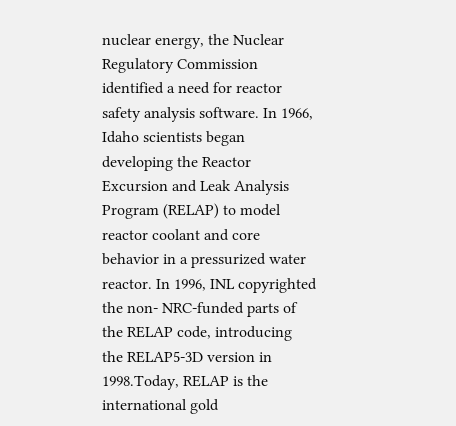nuclear energy, the Nuclear Regulatory Commission identified a need for reactor safety analysis software. In 1966, Idaho scientists began developing the Reactor Excursion and Leak Analysis Program (RELAP) to model reactor coolant and core behavior in a pressurized water reactor. In 1996, INL copyrighted the non- NRC-funded parts of the RELAP code, introducing the RELAP5-3D version in 1998.Today, RELAP is the international gold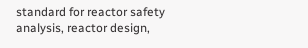standard for reactor safety analysis, reactor design,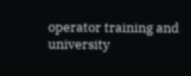operator training and university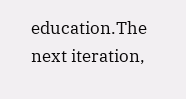education.The next iteration,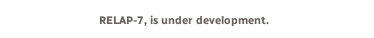RELAP-7, is under development.